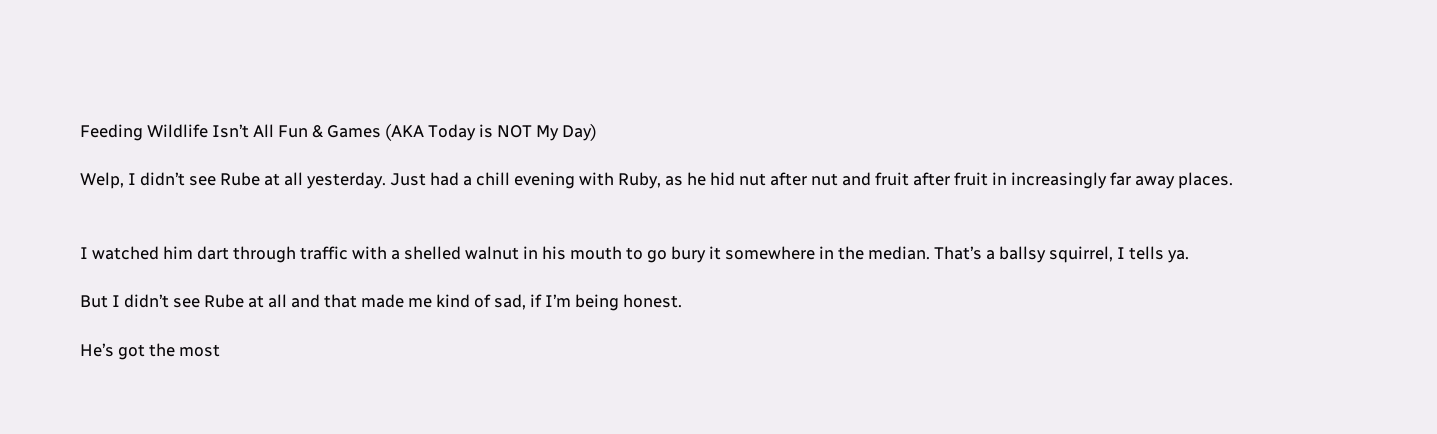Feeding Wildlife Isn’t All Fun & Games (AKA Today is NOT My Day)

Welp, I didn’t see Rube at all yesterday. Just had a chill evening with Ruby, as he hid nut after nut and fruit after fruit in increasingly far away places.


I watched him dart through traffic with a shelled walnut in his mouth to go bury it somewhere in the median. That’s a ballsy squirrel, I tells ya.

But I didn’t see Rube at all and that made me kind of sad, if I’m being honest.

He’s got the most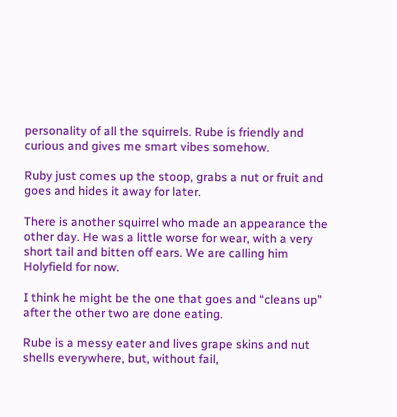personality of all the squirrels. Rube is friendly and curious and gives me smart vibes somehow.

Ruby just comes up the stoop, grabs a nut or fruit and goes and hides it away for later.

There is another squirrel who made an appearance the other day. He was a little worse for wear, with a very short tail and bitten off ears. We are calling him Holyfield for now.

I think he might be the one that goes and “cleans up” after the other two are done eating.

Rube is a messy eater and lives grape skins and nut shells everywhere, but, without fail,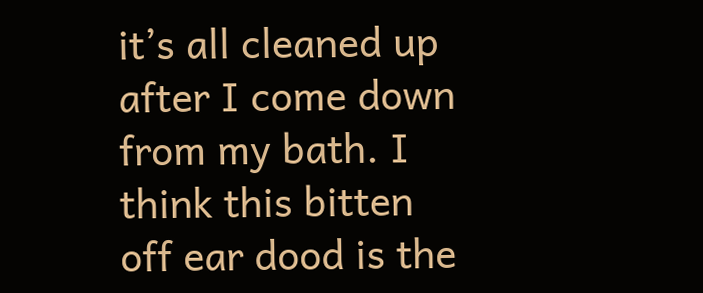it’s all cleaned up after I come down from my bath. I think this bitten off ear dood is the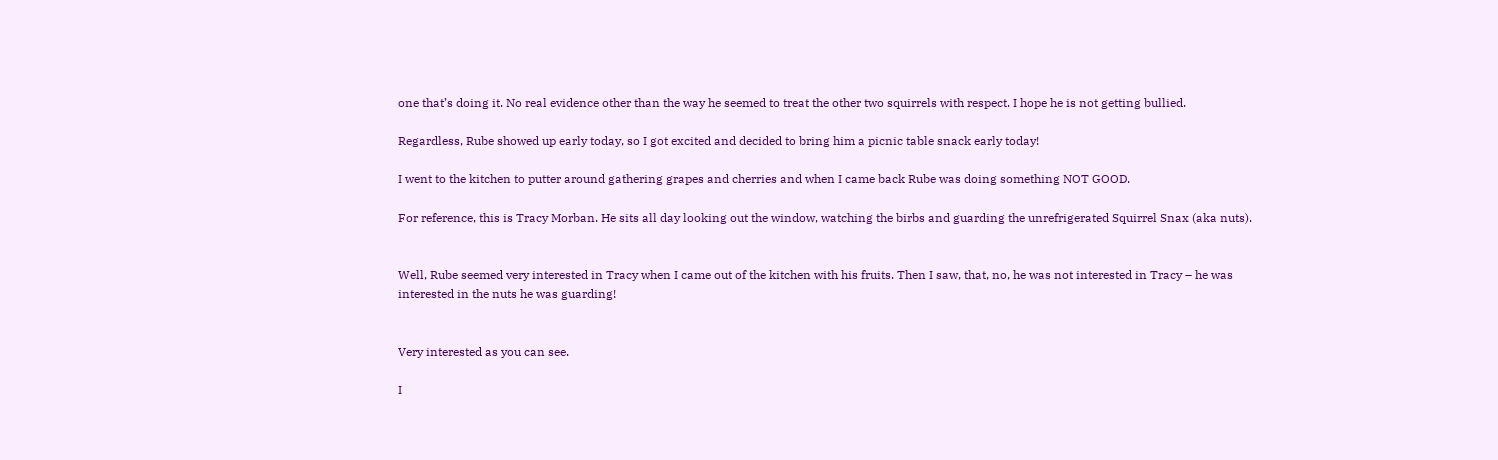one that’s doing it. No real evidence other than the way he seemed to treat the other two squirrels with respect. I hope he is not getting bullied.

Regardless, Rube showed up early today, so I got excited and decided to bring him a picnic table snack early today!

I went to the kitchen to putter around gathering grapes and cherries and when I came back Rube was doing something NOT GOOD.

For reference, this is Tracy Morban. He sits all day looking out the window, watching the birbs and guarding the unrefrigerated Squirrel Snax (aka nuts).


Well, Rube seemed very interested in Tracy when I came out of the kitchen with his fruits. Then I saw, that, no, he was not interested in Tracy – he was interested in the nuts he was guarding!


Very interested as you can see.

I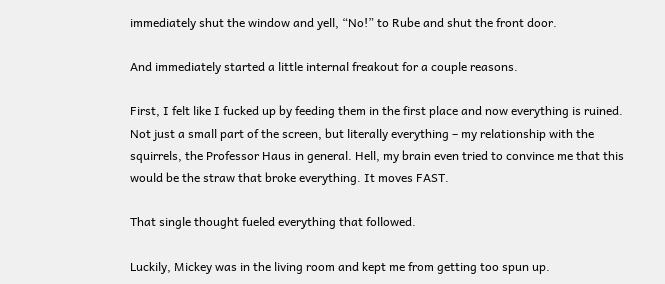immediately shut the window and yell, “No!” to Rube and shut the front door.

And immediately started a little internal freakout for a couple reasons.

First, I felt like I fucked up by feeding them in the first place and now everything is ruined. Not just a small part of the screen, but literally everything – my relationship with the squirrels, the Professor Haus in general. Hell, my brain even tried to convince me that this would be the straw that broke everything. It moves FAST.

That single thought fueled everything that followed.

Luckily, Mickey was in the living room and kept me from getting too spun up.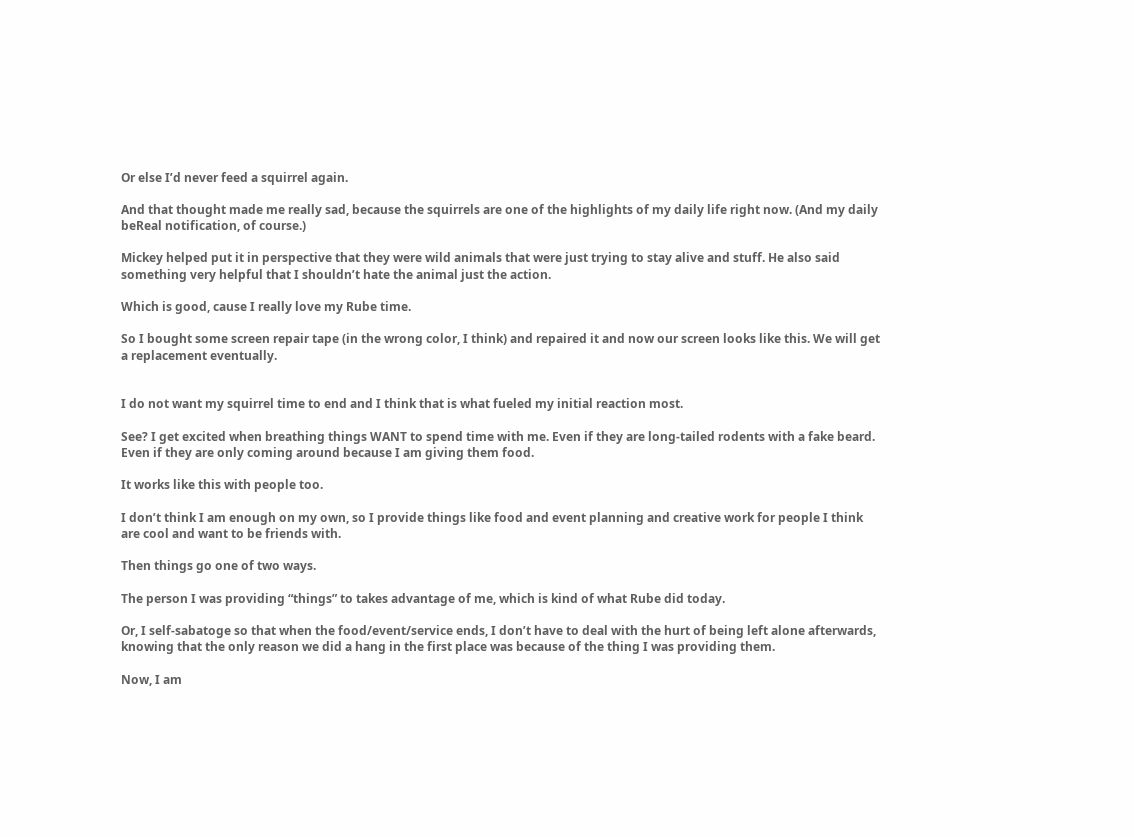Or else I’d never feed a squirrel again.

And that thought made me really sad, because the squirrels are one of the highlights of my daily life right now. (And my daily beReal notification, of course.)

Mickey helped put it in perspective that they were wild animals that were just trying to stay alive and stuff. He also said something very helpful that I shouldn’t hate the animal just the action.

Which is good, cause I really love my Rube time.

So I bought some screen repair tape (in the wrong color, I think) and repaired it and now our screen looks like this. We will get a replacement eventually.


I do not want my squirrel time to end and I think that is what fueled my initial reaction most.

See? I get excited when breathing things WANT to spend time with me. Even if they are long-tailed rodents with a fake beard. Even if they are only coming around because I am giving them food.

It works like this with people too.

I don’t think I am enough on my own, so I provide things like food and event planning and creative work for people I think are cool and want to be friends with.

Then things go one of two ways.

The person I was providing “things” to takes advantage of me, which is kind of what Rube did today.

Or, I self-sabatoge so that when the food/event/service ends, I don’t have to deal with the hurt of being left alone afterwards, knowing that the only reason we did a hang in the first place was because of the thing I was providing them.

Now, I am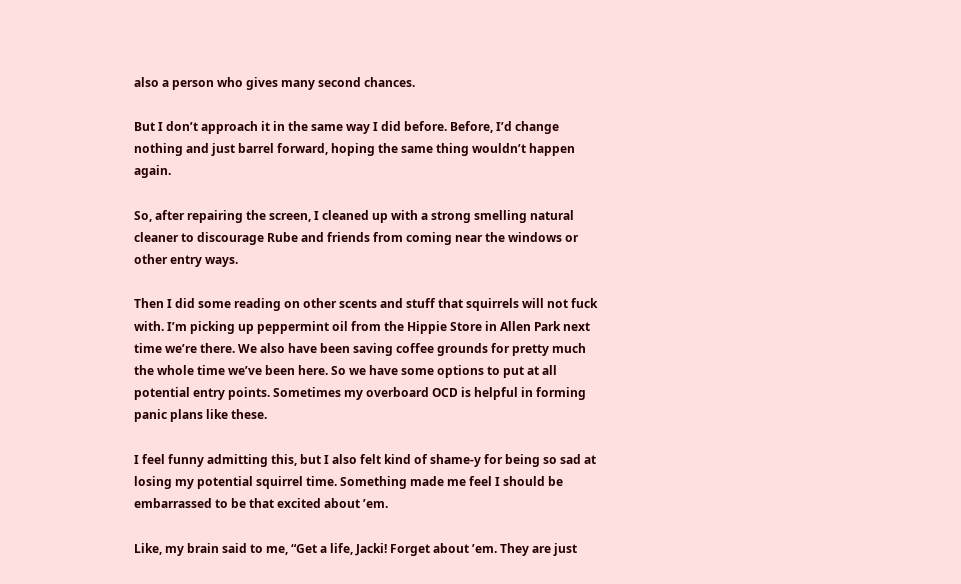also a person who gives many second chances.

But I don’t approach it in the same way I did before. Before, I’d change nothing and just barrel forward, hoping the same thing wouldn’t happen again.

So, after repairing the screen, I cleaned up with a strong smelling natural cleaner to discourage Rube and friends from coming near the windows or other entry ways.

Then I did some reading on other scents and stuff that squirrels will not fuck with. I’m picking up peppermint oil from the Hippie Store in Allen Park next time we’re there. We also have been saving coffee grounds for pretty much the whole time we’ve been here. So we have some options to put at all potential entry points. Sometimes my overboard OCD is helpful in forming panic plans like these.

I feel funny admitting this, but I also felt kind of shame-y for being so sad at losing my potential squirrel time. Something made me feel I should be embarrassed to be that excited about ’em.

Like, my brain said to me, “Get a life, Jacki! Forget about ’em. They are just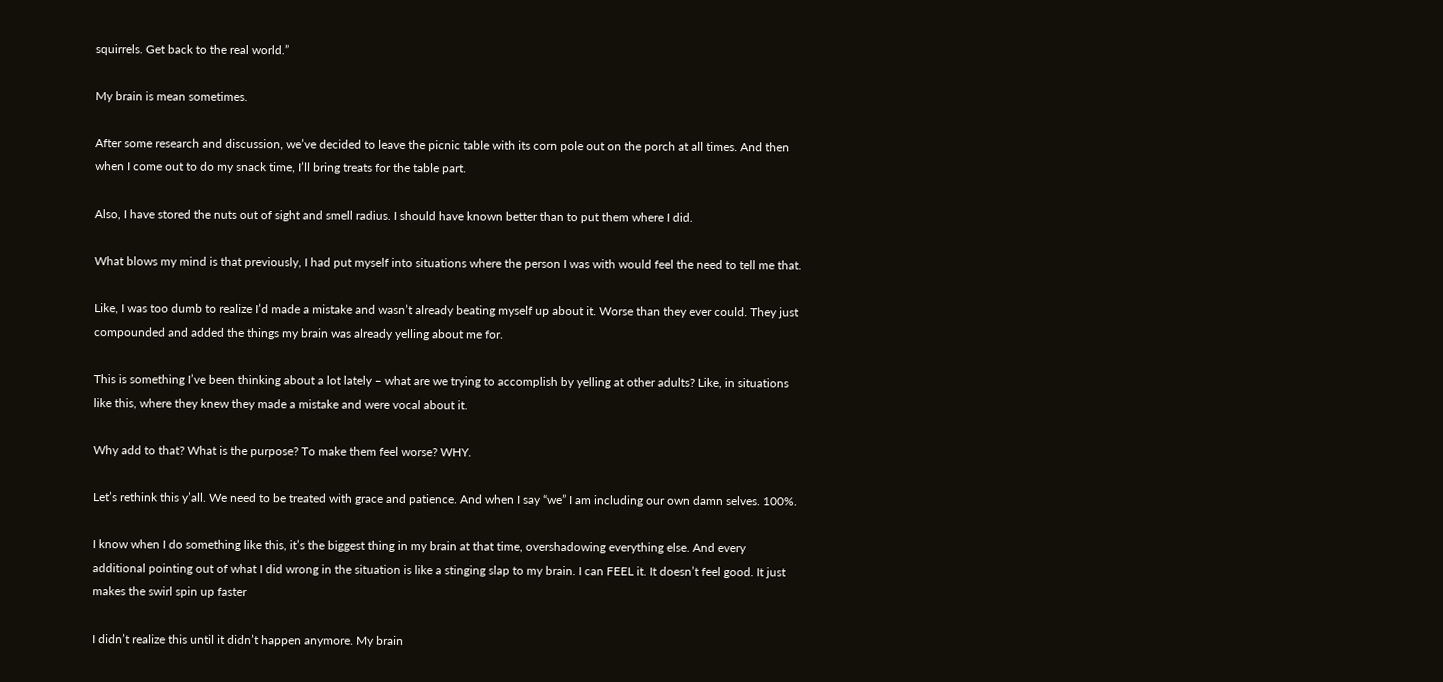squirrels. Get back to the real world.”

My brain is mean sometimes.

After some research and discussion, we’ve decided to leave the picnic table with its corn pole out on the porch at all times. And then when I come out to do my snack time, I’ll bring treats for the table part.

Also, I have stored the nuts out of sight and smell radius. I should have known better than to put them where I did.

What blows my mind is that previously, I had put myself into situations where the person I was with would feel the need to tell me that.

Like, I was too dumb to realize I’d made a mistake and wasn’t already beating myself up about it. Worse than they ever could. They just compounded and added the things my brain was already yelling about me for.

This is something I’ve been thinking about a lot lately – what are we trying to accomplish by yelling at other adults? Like, in situations like this, where they knew they made a mistake and were vocal about it.

Why add to that? What is the purpose? To make them feel worse? WHY.

Let’s rethink this y’all. We need to be treated with grace and patience. And when I say “we” I am including our own damn selves. 100%.

I know when I do something like this, it’s the biggest thing in my brain at that time, overshadowing everything else. And every additional pointing out of what I did wrong in the situation is like a stinging slap to my brain. I can FEEL it. It doesn’t feel good. It just makes the swirl spin up faster

I didn’t realize this until it didn’t happen anymore. My brain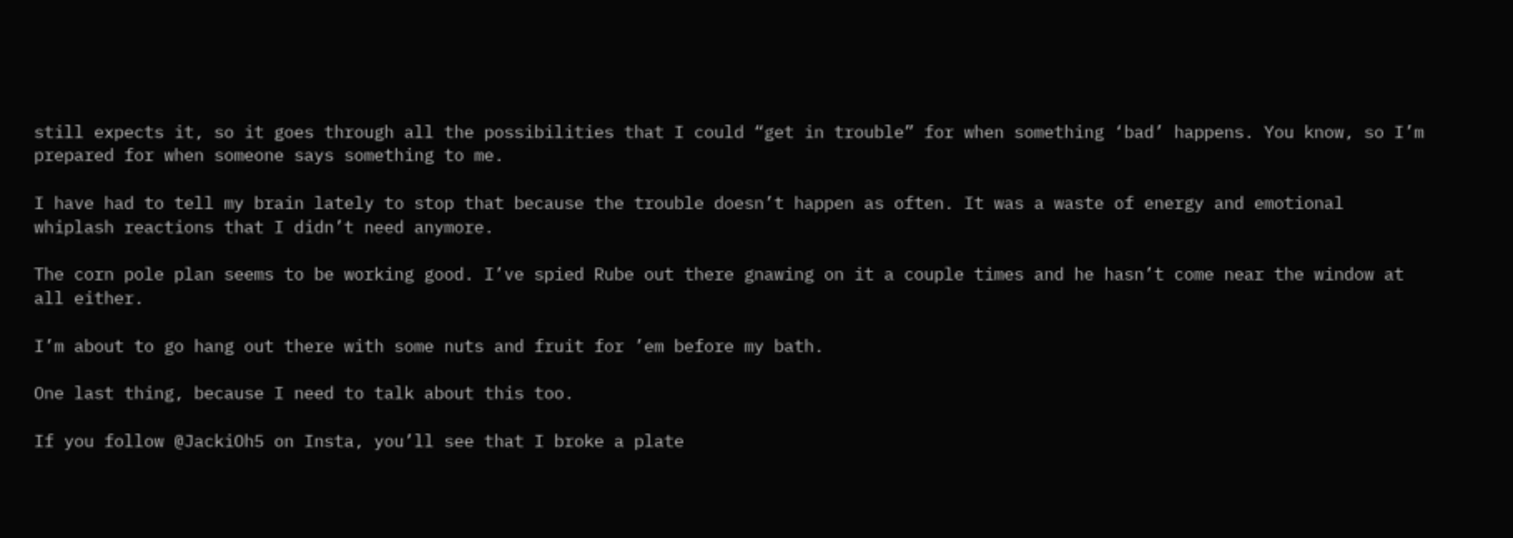still expects it, so it goes through all the possibilities that I could “get in trouble” for when something ‘bad’ happens. You know, so I’m prepared for when someone says something to me.

I have had to tell my brain lately to stop that because the trouble doesn’t happen as often. It was a waste of energy and emotional whiplash reactions that I didn’t need anymore.

The corn pole plan seems to be working good. I’ve spied Rube out there gnawing on it a couple times and he hasn’t come near the window at all either.

I’m about to go hang out there with some nuts and fruit for ’em before my bath.

One last thing, because I need to talk about this too.

If you follow @JackiOh5 on Insta, you’ll see that I broke a plate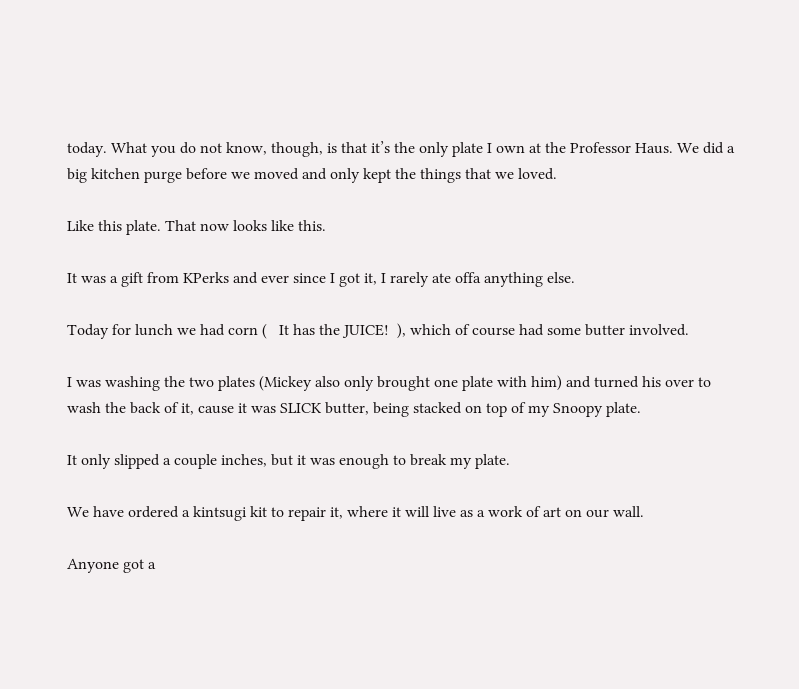today. What you do not know, though, is that it’s the only plate I own at the Professor Haus. We did a big kitchen purge before we moved and only kept the things that we loved.

Like this plate. That now looks like this.

It was a gift from KPerks and ever since I got it, I rarely ate offa anything else.

Today for lunch we had corn (   It has the JUICE!  ), which of course had some butter involved.

I was washing the two plates (Mickey also only brought one plate with him) and turned his over to wash the back of it, cause it was SLICK butter, being stacked on top of my Snoopy plate.

It only slipped a couple inches, but it was enough to break my plate.

We have ordered a kintsugi kit to repair it, where it will live as a work of art on our wall.

Anyone got a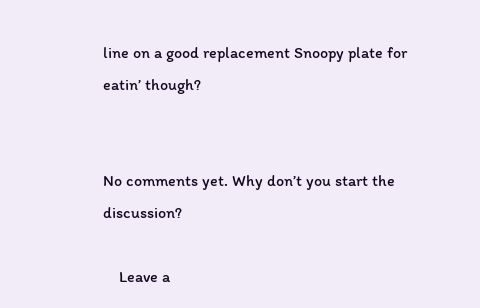line on a good replacement Snoopy plate for eatin’ though?


No comments yet. Why don’t you start the discussion?

    Leave a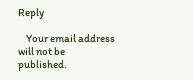Reply

    Your email address will not be published.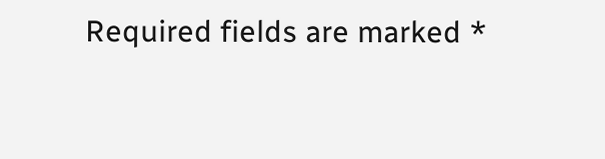Required fields are marked *